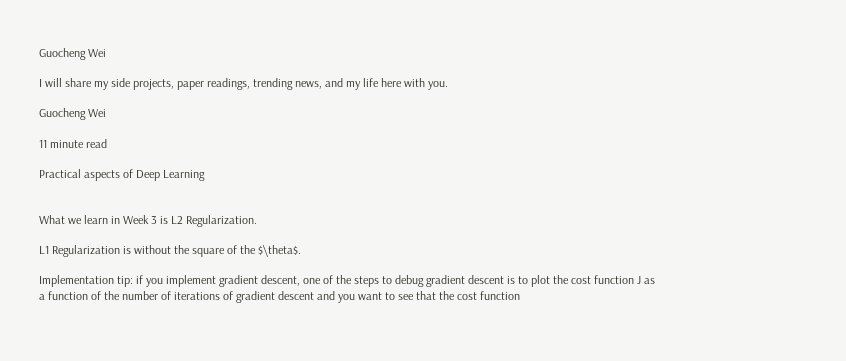Guocheng Wei

I will share my side projects, paper readings, trending news, and my life here with you.

Guocheng Wei

11 minute read

Practical aspects of Deep Learning


What we learn in Week 3 is L2 Regularization.

L1 Regularization is without the square of the $\theta$.

Implementation tip: if you implement gradient descent, one of the steps to debug gradient descent is to plot the cost function J as a function of the number of iterations of gradient descent and you want to see that the cost function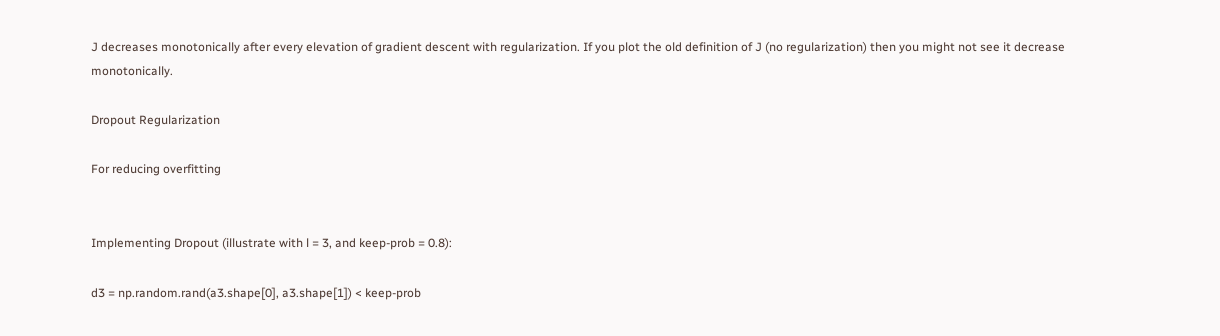J decreases monotonically after every elevation of gradient descent with regularization. If you plot the old definition of J (no regularization) then you might not see it decrease monotonically.

Dropout Regularization

For reducing overfitting


Implementing Dropout (illustrate with l = 3, and keep-prob = 0.8):

d3 = np.random.rand(a3.shape[0], a3.shape[1]) < keep-prob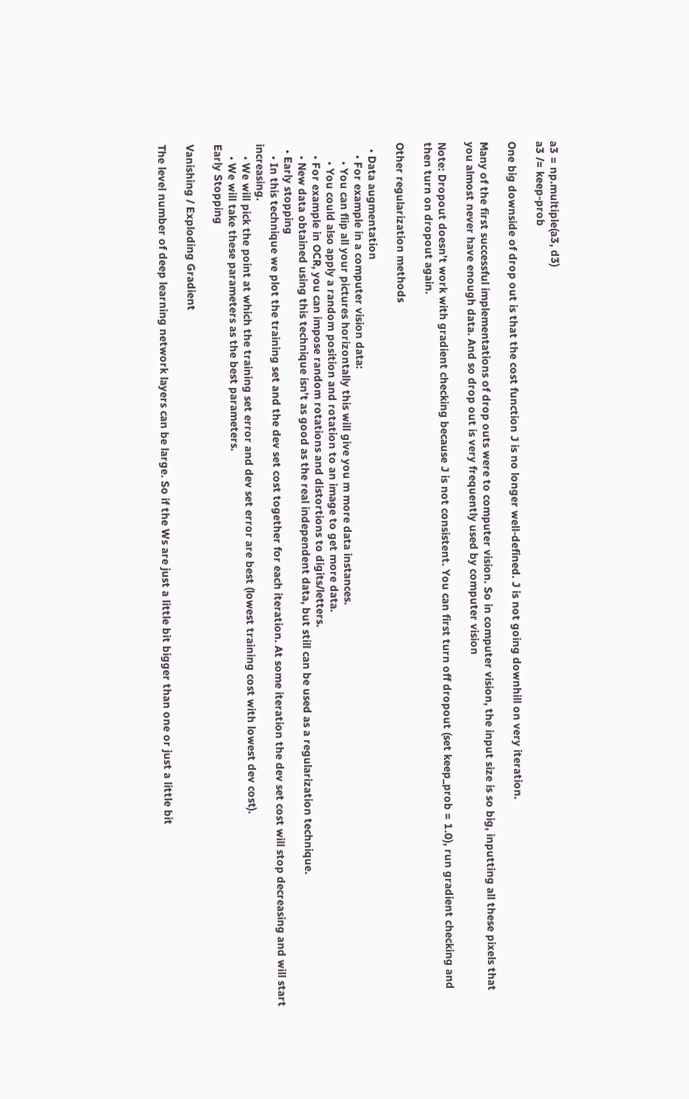a3 = np.multiple(a3, d3)
a3 /= keep-prob

One big downside of drop out is that the cost function J is no longer well-defined. J is not going downhill on very iteration.

Many of the first successful implementations of drop outs were to computer vision. So in computer vision, the input size is so big, inputting all these pixels that you almost never have enough data. And so drop out is very frequently used by computer vision

Note: Dropout doesn’t work with gradient checking because J is not consistent. You can first turn off dropout (set keep_prob = 1.0), run gradient checking and then turn on dropout again.

Other regularization methods

  • Data augmentation
    • For example in a computer vision data:
      • You can flip all your pictures horizontally this will give you m more data instances.
      • You could also apply a random position and rotation to an image to get more data.
    • For example in OCR, you can impose random rotations and distortions to digits/letters.
    • New data obtained using this technique isn’t as good as the real independent data, but still can be used as a regularization technique.
  • Early stopping
    • In this technique we plot the training set and the dev set cost together for each iteration. At some iteration the dev set cost will stop decreasing and will start increasing.
    • We will pick the point at which the training set error and dev set error are best (lowest training cost with lowest dev cost).
    • We will take these parameters as the best parameters.
Early Stopping

Vanishing / Exploding Gradient

The level number of deep learning network layers can be large. So if the Ws are just a little bit bigger than one or just a little bit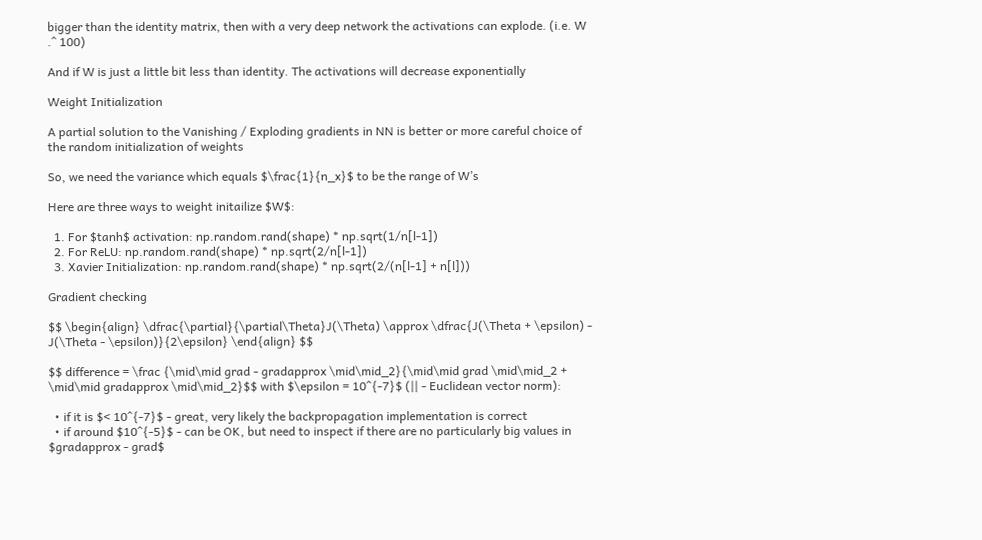bigger than the identity matrix, then with a very deep network the activations can explode. (i.e. W .^ 100)

And if W is just a little bit less than identity. The activations will decrease exponentially

Weight Initialization

A partial solution to the Vanishing / Exploding gradients in NN is better or more careful choice of the random initialization of weights

So, we need the variance which equals $\frac{1}{n_x}$ to be the range of W’s

Here are three ways to weight initailize $W$:

  1. For $tanh$ activation: np.random.rand(shape) * np.sqrt(1/n[l-1])
  2. For ReLU: np.random.rand(shape) * np.sqrt(2/n[l-1])
  3. Xavier Initialization: np.random.rand(shape) * np.sqrt(2/(n[l-1] + n[l]))

Gradient checking

$$ \begin{align} \dfrac{\partial}{\partial\Theta}J(\Theta) \approx \dfrac{J(\Theta + \epsilon) - J(\Theta - \epsilon)}{2\epsilon} \end{align} $$

$$ difference = \frac {\mid\mid grad - gradapprox \mid\mid_2}{\mid\mid grad \mid\mid_2 + \mid\mid gradapprox \mid\mid_2}$$ with $\epsilon = 10^{-7}$ (|| - Euclidean vector norm):

  • if it is $< 10^{-7}$ - great, very likely the backpropagation implementation is correct
  • if around $10^{-5}$ - can be OK, but need to inspect if there are no particularly big values in $gradapprox - grad$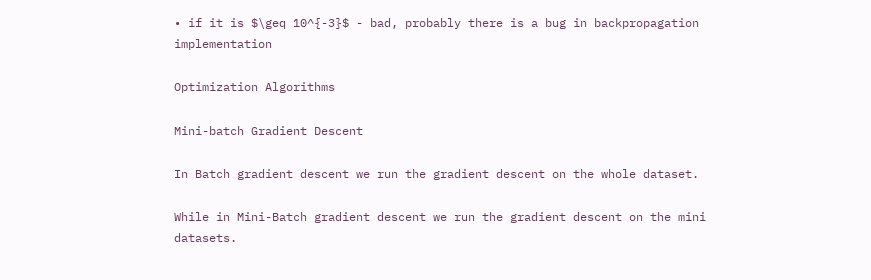• if it is $\geq 10^{-3}$ - bad, probably there is a bug in backpropagation implementation

Optimization Algorithms

Mini-batch Gradient Descent

In Batch gradient descent we run the gradient descent on the whole dataset.

While in Mini-Batch gradient descent we run the gradient descent on the mini datasets.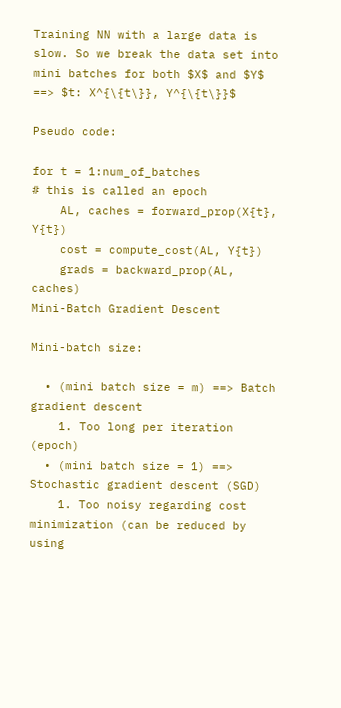Training NN with a large data is slow. So we break the data set into mini batches for both $X$ and $Y$ ==> $t: X^{\{t\}}, Y^{\{t\}}$

Pseudo code:

for t = 1:num_of_batches                         # this is called an epoch
    AL, caches = forward_prop(X{t}, Y{t})
    cost = compute_cost(AL, Y{t})
    grads = backward_prop(AL, caches)
Mini-Batch Gradient Descent

Mini-batch size:

  • (mini batch size = m) ==> Batch gradient descent
    1. Too long per iteration (epoch)
  • (mini batch size = 1) ==> Stochastic gradient descent (SGD)
    1. Too noisy regarding cost minimization (can be reduced by using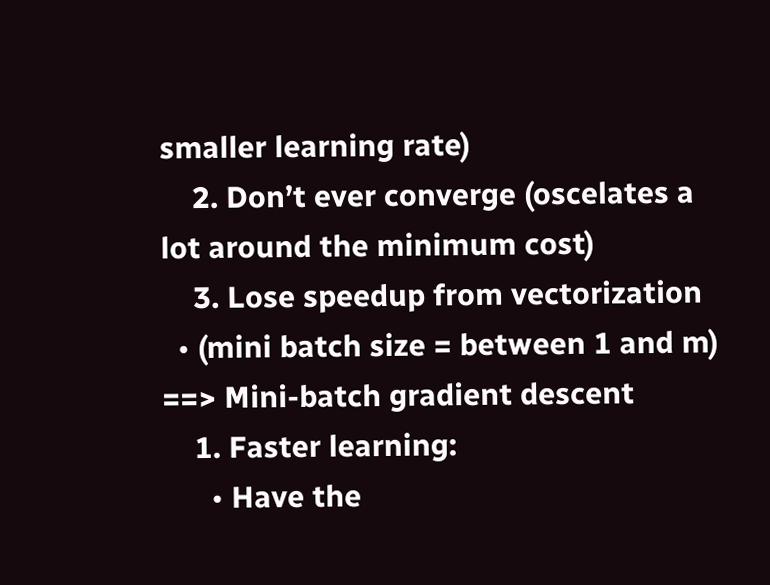smaller learning rate)
    2. Don’t ever converge (oscelates a lot around the minimum cost)
    3. Lose speedup from vectorization
  • (mini batch size = between 1 and m) ==> Mini-batch gradient descent
    1. Faster learning:
      • Have the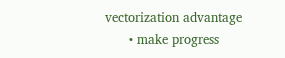vectorization advantage
      • make progress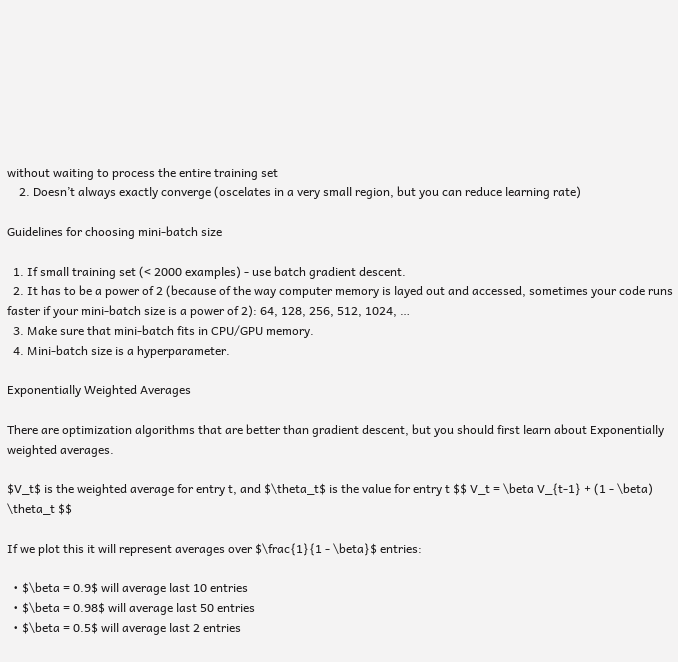without waiting to process the entire training set
    2. Doesn’t always exactly converge (oscelates in a very small region, but you can reduce learning rate)

Guidelines for choosing mini-batch size

  1. If small training set (< 2000 examples) - use batch gradient descent.
  2. It has to be a power of 2 (because of the way computer memory is layed out and accessed, sometimes your code runs faster if your mini-batch size is a power of 2): 64, 128, 256, 512, 1024, …
  3. Make sure that mini-batch fits in CPU/GPU memory.
  4. Mini-batch size is a hyperparameter.

Exponentially Weighted Averages

There are optimization algorithms that are better than gradient descent, but you should first learn about Exponentially weighted averages.

$V_t$ is the weighted average for entry t, and $\theta_t$ is the value for entry t $$ V_t = \beta V_{t-1} + (1 - \beta) \theta_t $$

If we plot this it will represent averages over $\frac{1}{1 - \beta}$ entries:

  • $\beta = 0.9$ will average last 10 entries
  • $\beta = 0.98$ will average last 50 entries
  • $\beta = 0.5$ will average last 2 entries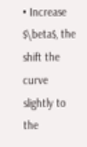• Increase $\beta$, the shift the curve slightly to the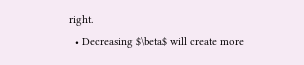right.
  • Decreasing $\beta$ will create more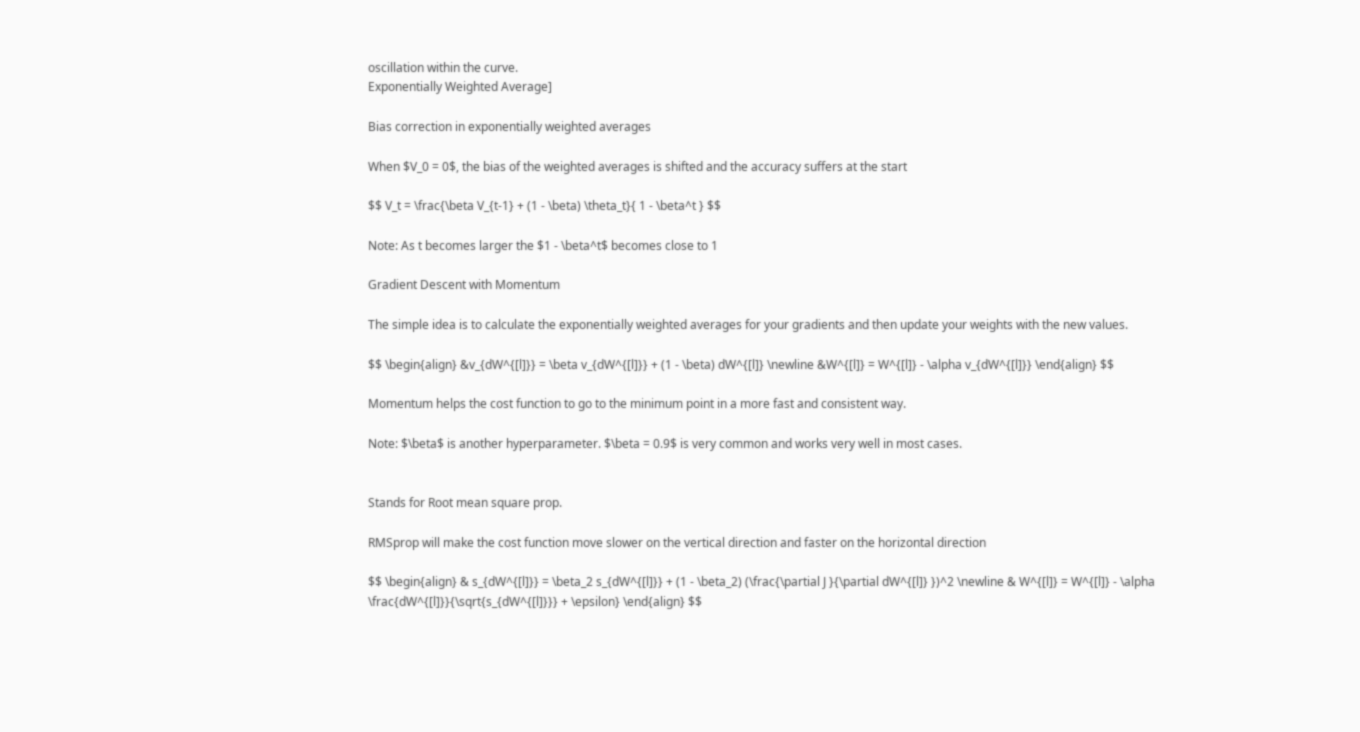oscillation within the curve.
Exponentially Weighted Average]

Bias correction in exponentially weighted averages

When $V_0 = 0$, the bias of the weighted averages is shifted and the accuracy suffers at the start

$$ V_t = \frac{\beta V_{t-1} + (1 - \beta) \theta_t}{ 1 - \beta^t } $$

Note: As t becomes larger the $1 - \beta^t$ becomes close to 1

Gradient Descent with Momentum

The simple idea is to calculate the exponentially weighted averages for your gradients and then update your weights with the new values.

$$ \begin{align} &v_{dW^{[l]}} = \beta v_{dW^{[l]}} + (1 - \beta) dW^{[l]} \newline &W^{[l]} = W^{[l]} - \alpha v_{dW^{[l]}} \end{align} $$

Momentum helps the cost function to go to the minimum point in a more fast and consistent way.

Note: $\beta$ is another hyperparameter. $\beta = 0.9$ is very common and works very well in most cases.


Stands for Root mean square prop.

RMSprop will make the cost function move slower on the vertical direction and faster on the horizontal direction

$$ \begin{align} & s_{dW^{[l]}} = \beta_2 s_{dW^{[l]}} + (1 - \beta_2) (\frac{\partial J }{\partial dW^{[l]} })^2 \newline & W^{[l]} = W^{[l]} - \alpha \frac{dW^{[l]}}{\sqrt{s_{dW^{[l]}}} + \epsilon} \end{align} $$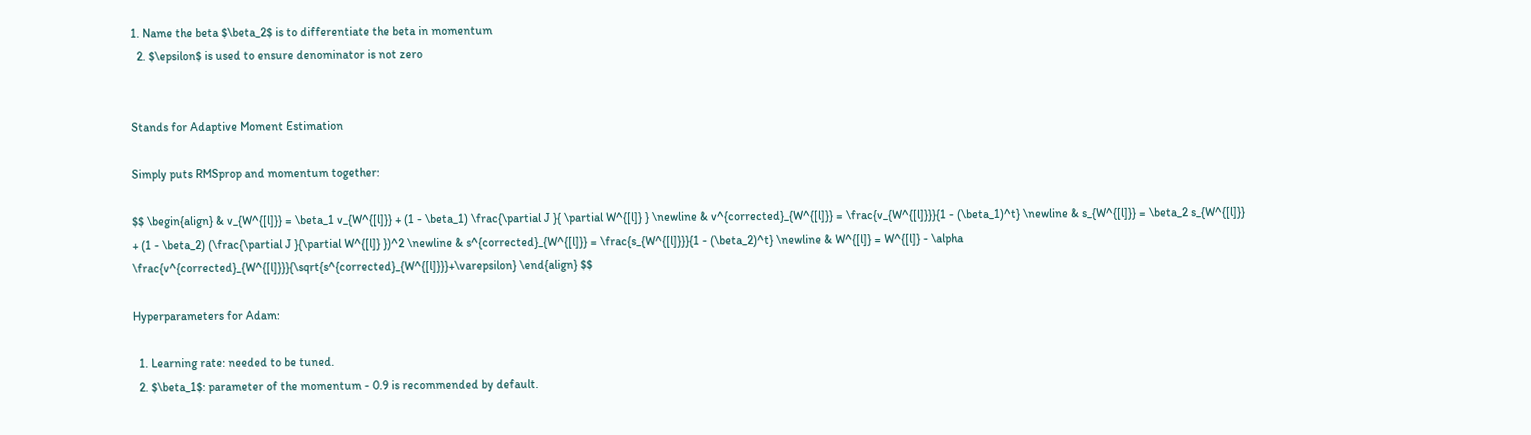1. Name the beta $\beta_2$ is to differentiate the beta in momentum
  2. $\epsilon$ is used to ensure denominator is not zero


Stands for Adaptive Moment Estimation

Simply puts RMSprop and momentum together:

$$ \begin{align} & v_{W^{[l]}} = \beta_1 v_{W^{[l]}} + (1 - \beta_1) \frac{\partial J }{ \partial W^{[l]} } \newline & v^{corrected}_{W^{[l]}} = \frac{v_{W^{[l]}}}{1 - (\beta_1)^t} \newline & s_{W^{[l]}} = \beta_2 s_{W^{[l]}} + (1 - \beta_2) (\frac{\partial J }{\partial W^{[l]} })^2 \newline & s^{corrected}_{W^{[l]}} = \frac{s_{W^{[l]}}}{1 - (\beta_2)^t} \newline & W^{[l]} = W^{[l]} - \alpha \frac{v^{corrected}_{W^{[l]}}}{\sqrt{s^{corrected}_{W^{[l]}}}+\varepsilon} \end{align} $$

Hyperparameters for Adam:

  1. Learning rate: needed to be tuned.
  2. $\beta_1$: parameter of the momentum - 0.9 is recommended by default.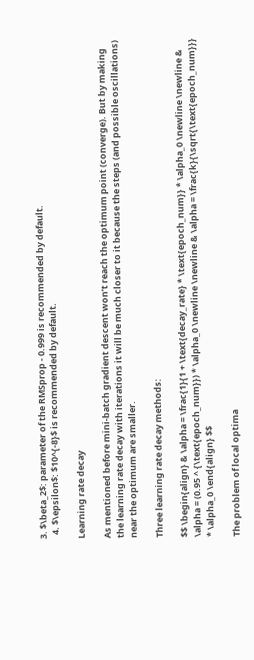3. $\beta_2$: parameter of the RMSprop - 0.999 is recommended by default.
  4. $\epsilon$: $10^{-8}$ is recommended by default.

Learning rate decay

As mentioned before mini-batch gradient descent won’t reach the optimum point (converge). But by making the learning rate decay with iterations it will be much closer to it because the steps (and possible oscillations) near the optimum are smaller.

Three learning rate decay methods:

$$ \begin{align} & \alpha = \frac{1}{1 + \text{decay_rate} * \text{epoch_num}} * \alpha_0 \newline \newline & \alpha = (0.95 ^ {\text{epoch_num}}) * \alpha_0 \newline \newline & \alpha = \frac{k}{\sqrt{\text{epoch_num}}} * \alpha_0 \end{align} $$

The problem of local optima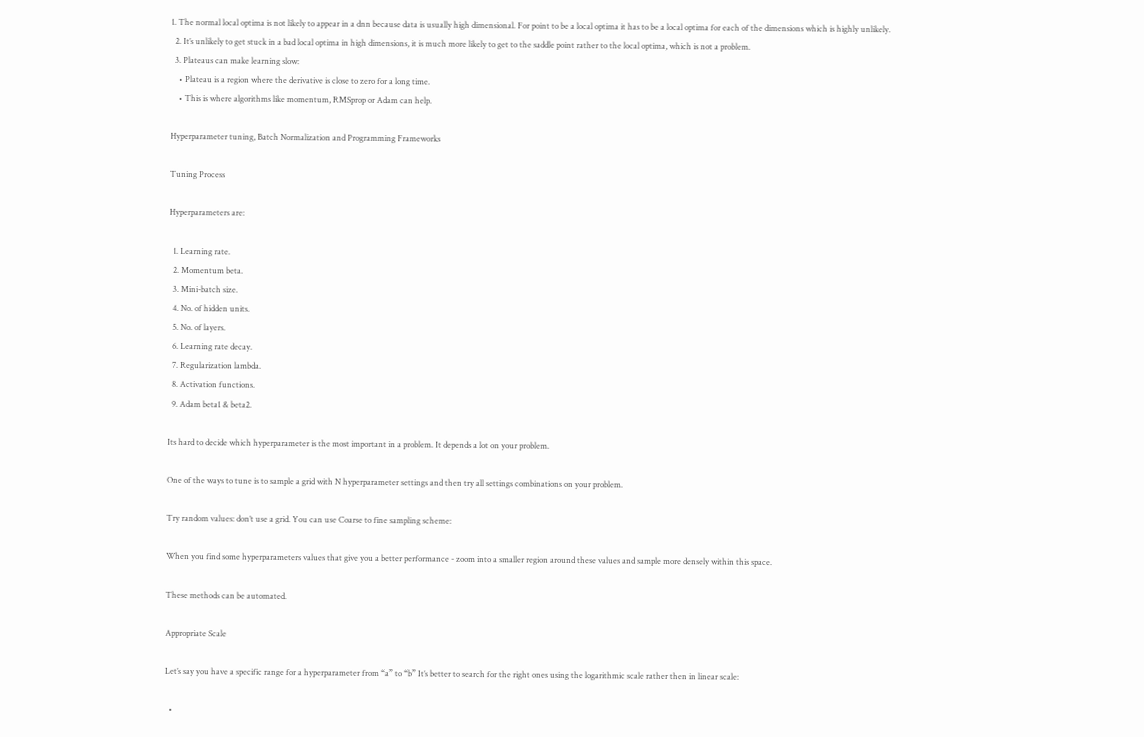1. The normal local optima is not likely to appear in a dnn because data is usually high dimensional. For point to be a local optima it has to be a local optima for each of the dimensions which is highly unlikely.
  2. It’s unlikely to get stuck in a bad local optima in high dimensions, it is much more likely to get to the saddle point rather to the local optima, which is not a problem.
  3. Plateaus can make learning slow:
    • Plateau is a region where the derivative is close to zero for a long time.
    • This is where algorithms like momentum, RMSprop or Adam can help.

Hyperparameter tuning, Batch Normalization and Programming Frameworks

Tuning Process

Hyperparameters are:

  1. Learning rate.
  2. Momentum beta.
  3. Mini-batch size.
  4. No. of hidden units.
  5. No. of layers.
  6. Learning rate decay.
  7. Regularization lambda.
  8. Activation functions.
  9. Adam beta1 & beta2.

Its hard to decide which hyperparameter is the most important in a problem. It depends a lot on your problem.

One of the ways to tune is to sample a grid with N hyperparameter settings and then try all settings combinations on your problem.

Try random values: don’t use a grid. You can use Coarse to fine sampling scheme:

When you find some hyperparameters values that give you a better performance - zoom into a smaller region around these values and sample more densely within this space.

These methods can be automated.

Appropriate Scale

Let’s say you have a specific range for a hyperparameter from “a” to “b” It’s better to search for the right ones using the logarithmic scale rather then in linear scale:

  •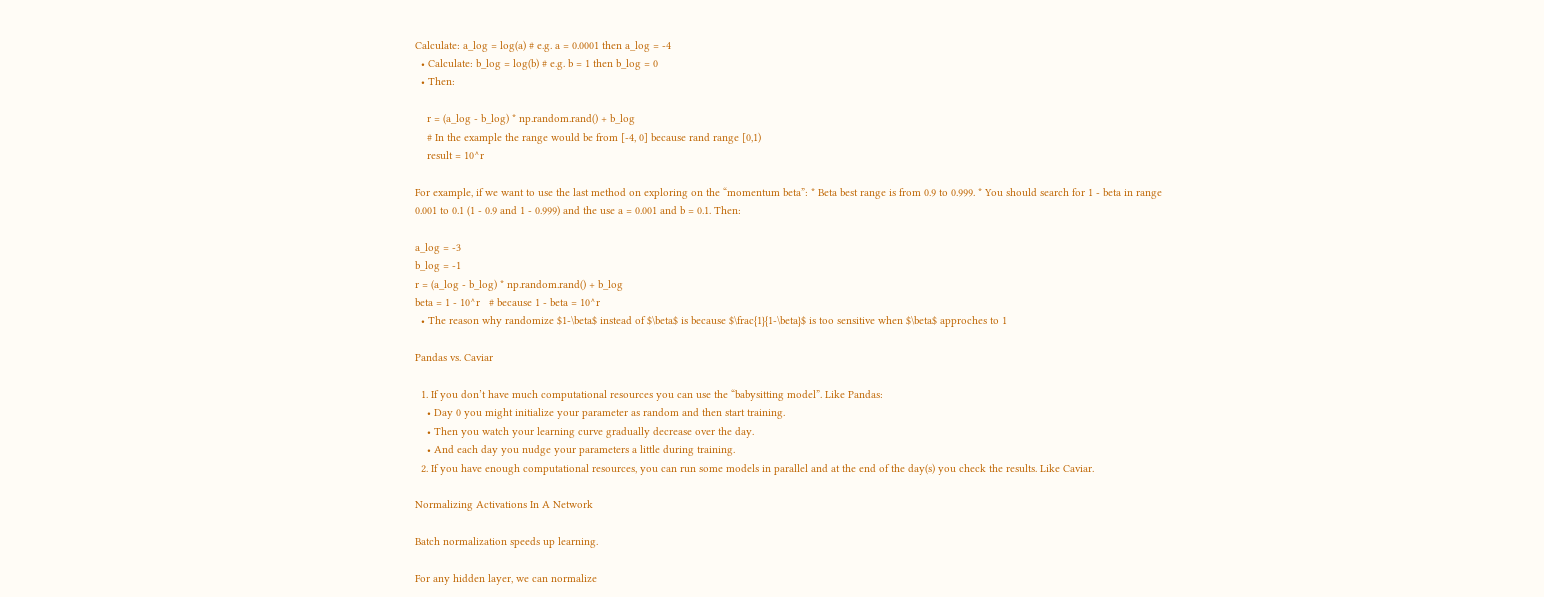Calculate: a_log = log(a) # e.g. a = 0.0001 then a_log = -4
  • Calculate: b_log = log(b) # e.g. b = 1 then b_log = 0
  • Then:

    r = (a_log - b_log) * np.random.rand() + b_log
    # In the example the range would be from [-4, 0] because rand range [0,1)
    result = 10^r

For example, if we want to use the last method on exploring on the “momentum beta”: * Beta best range is from 0.9 to 0.999. * You should search for 1 - beta in range 0.001 to 0.1 (1 - 0.9 and 1 - 0.999) and the use a = 0.001 and b = 0.1. Then:

a_log = -3
b_log = -1
r = (a_log - b_log) * np.random.rand() + b_log
beta = 1 - 10^r   # because 1 - beta = 10^r
  • The reason why randomize $1-\beta$ instead of $\beta$ is because $\frac{1}{1-\beta}$ is too sensitive when $\beta$ approches to 1

Pandas vs. Caviar

  1. If you don’t have much computational resources you can use the “babysitting model”. Like Pandas:
    • Day 0 you might initialize your parameter as random and then start training.
    • Then you watch your learning curve gradually decrease over the day.
    • And each day you nudge your parameters a little during training.
  2. If you have enough computational resources, you can run some models in parallel and at the end of the day(s) you check the results. Like Caviar.

Normalizing Activations In A Network

Batch normalization speeds up learning.

For any hidden layer, we can normalize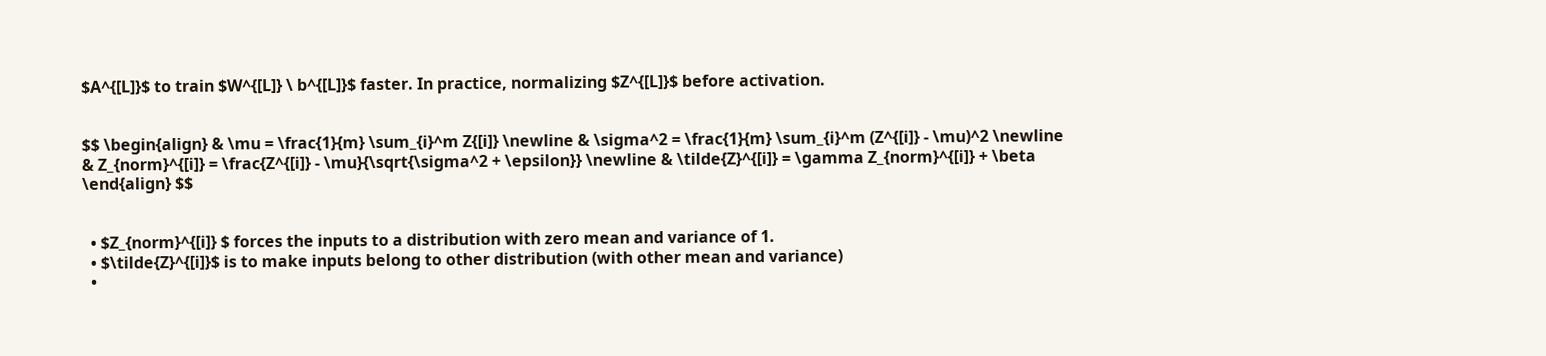$A^{[L]}$ to train $W^{[L]} \ b^{[L]}$ faster. In practice, normalizing $Z^{[L]}$ before activation.


$$ \begin{align} & \mu = \frac{1}{m} \sum_{i}^m Z{[i]} \newline & \sigma^2 = \frac{1}{m} \sum_{i}^m (Z^{[i]} - \mu)^2 \newline & Z_{norm}^{[i]} = \frac{Z^{[i]} - \mu}{\sqrt{\sigma^2 + \epsilon}} \newline & \tilde{Z}^{[i]} = \gamma Z_{norm}^{[i]} + \beta \end{align} $$


  • $Z_{norm}^{[i]} $ forces the inputs to a distribution with zero mean and variance of 1.
  • $\tilde{Z}^{[i]}$ is to make inputs belong to other distribution (with other mean and variance)
  •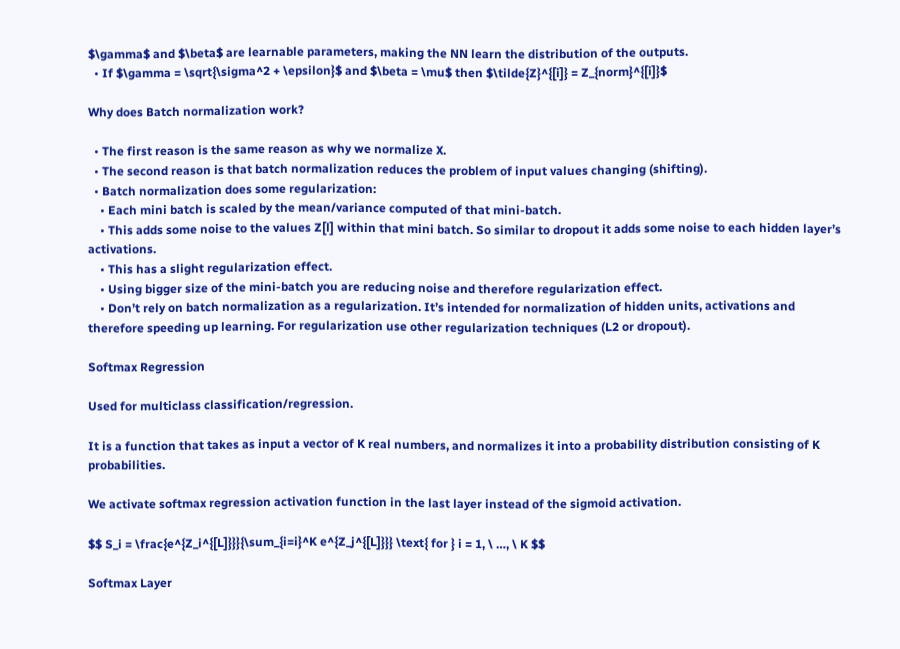$\gamma$ and $\beta$ are learnable parameters, making the NN learn the distribution of the outputs.
  • If $\gamma = \sqrt{\sigma^2 + \epsilon}$ and $\beta = \mu$ then $\tilde{Z}^{[i]} = Z_{norm}^{[i]}$

Why does Batch normalization work?

  • The first reason is the same reason as why we normalize X.
  • The second reason is that batch normalization reduces the problem of input values changing (shifting).
  • Batch normalization does some regularization:
    • Each mini batch is scaled by the mean/variance computed of that mini-batch.
    • This adds some noise to the values Z[l] within that mini batch. So similar to dropout it adds some noise to each hidden layer’s activations.
    • This has a slight regularization effect.
    • Using bigger size of the mini-batch you are reducing noise and therefore regularization effect.
    • Don’t rely on batch normalization as a regularization. It’s intended for normalization of hidden units, activations and therefore speeding up learning. For regularization use other regularization techniques (L2 or dropout).

Softmax Regression

Used for multiclass classification/regression.

It is a function that takes as input a vector of K real numbers, and normalizes it into a probability distribution consisting of K probabilities.

We activate softmax regression activation function in the last layer instead of the sigmoid activation.

$$ S_i = \frac{e^{Z_i^{[L]}}}{\sum_{i=i}^K e^{Z_j^{[L]}}} \text{ for } i = 1, \ …, \ K $$

Softmax Layer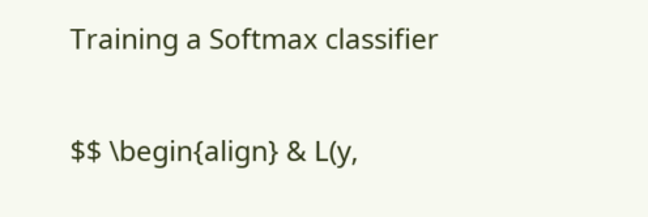Training a Softmax classifier

$$ \begin{align} & L(y,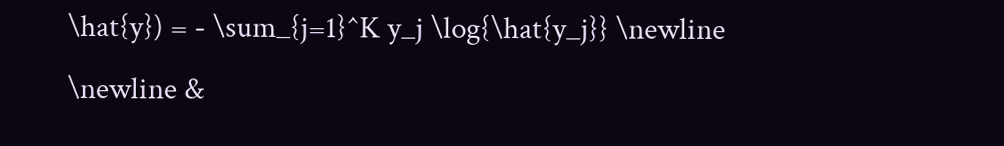\hat{y}) = - \sum_{j=1}^K y_j \log{\hat{y_j}} \newline \newline &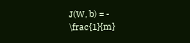J(W, b) = - \frac{1}{m}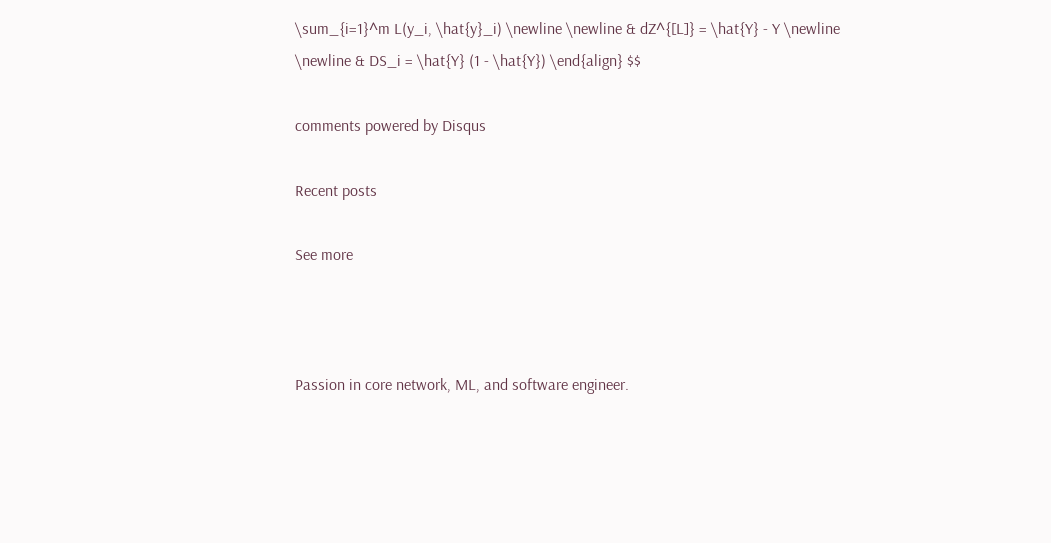\sum_{i=1}^m L(y_i, \hat{y}_i) \newline \newline & dZ^{[L]} = \hat{Y} - Y \newline \newline & DS_i = \hat{Y} (1 - \hat{Y}) \end{align} $$

comments powered by Disqus

Recent posts

See more



Passion in core network, ML, and software engineer.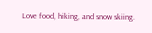Love food, hiking, and snow skiing.